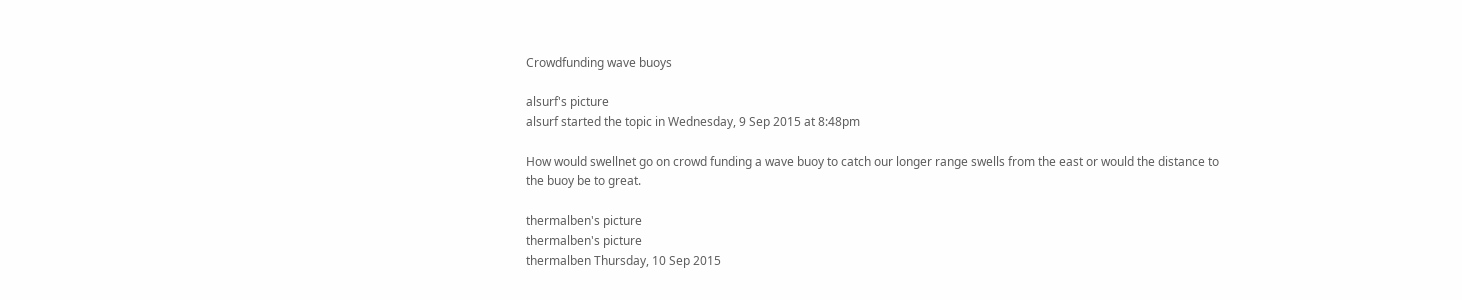Crowdfunding wave buoys

alsurf's picture
alsurf started the topic in Wednesday, 9 Sep 2015 at 8:48pm

How would swellnet go on crowd funding a wave buoy to catch our longer range swells from the east or would the distance to the buoy be to great.

thermalben's picture
thermalben's picture
thermalben Thursday, 10 Sep 2015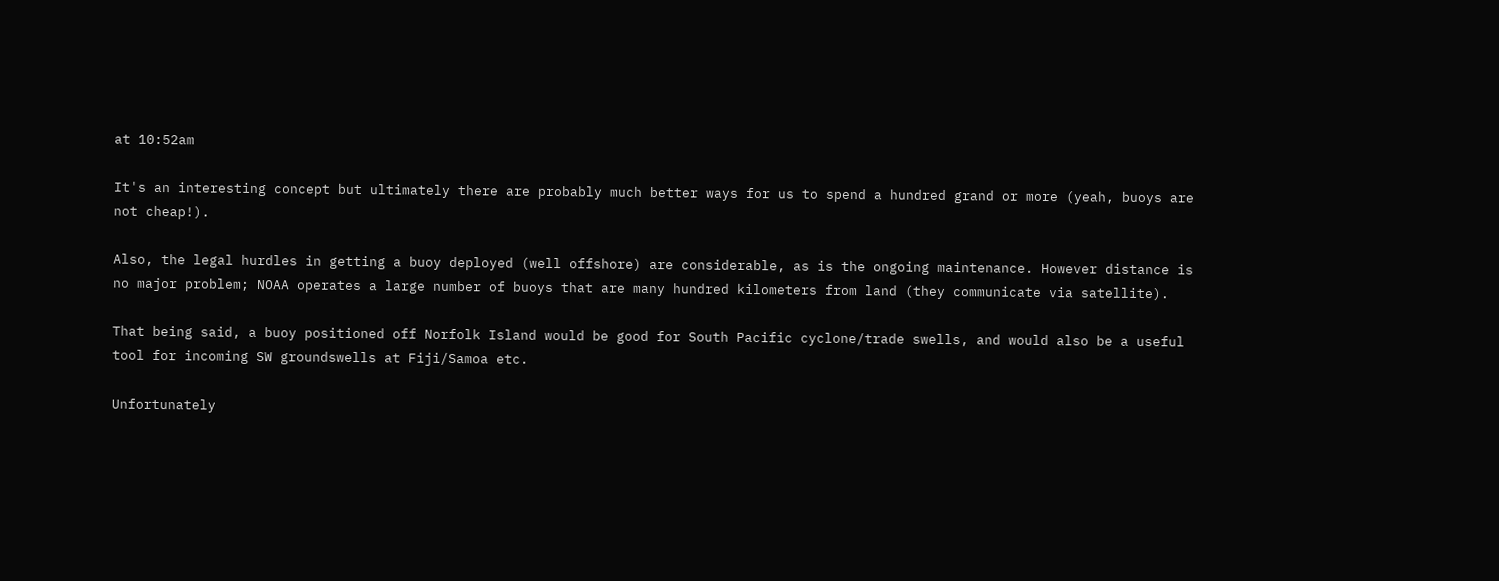at 10:52am

It's an interesting concept but ultimately there are probably much better ways for us to spend a hundred grand or more (yeah, buoys are not cheap!).

Also, the legal hurdles in getting a buoy deployed (well offshore) are considerable, as is the ongoing maintenance. However distance is no major problem; NOAA operates a large number of buoys that are many hundred kilometers from land (they communicate via satellite).

That being said, a buoy positioned off Norfolk Island would be good for South Pacific cyclone/trade swells, and would also be a useful tool for incoming SW groundswells at Fiji/Samoa etc.

Unfortunately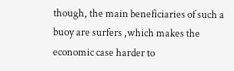though, the main beneficiaries of such a buoy are surfers ,which makes the economic case harder to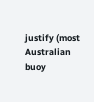justify (most Australian buoy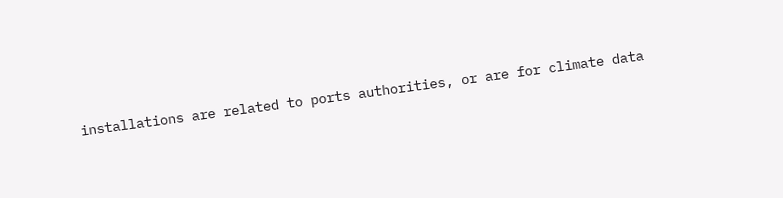installations are related to ports authorities, or are for climate data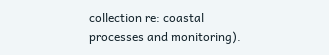collection re: coastal processes and monitoring).